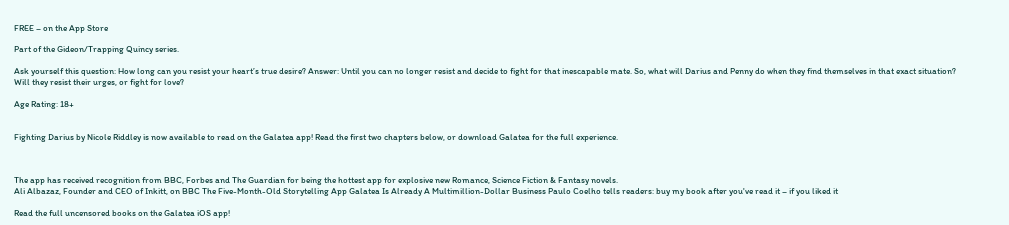FREE – on the App Store

Part of the Gideon/Trapping Quincy series.

Ask yourself this question: How long can you resist your heart’s true desire? Answer: Until you can no longer resist and decide to fight for that inescapable mate. So, what will Darius and Penny do when they find themselves in that exact situation? Will they resist their urges, or fight for love?

Age Rating: 18+


Fighting Darius by Nicole Riddley is now available to read on the Galatea app! Read the first two chapters below, or download Galatea for the full experience.



The app has received recognition from BBC, Forbes and The Guardian for being the hottest app for explosive new Romance, Science Fiction & Fantasy novels.
Ali Albazaz, Founder and CEO of Inkitt, on BBC The Five-Month-Old Storytelling App Galatea Is Already A Multimillion-Dollar Business Paulo Coelho tells readers: buy my book after you've read it – if you liked it

Read the full uncensored books on the Galatea iOS app!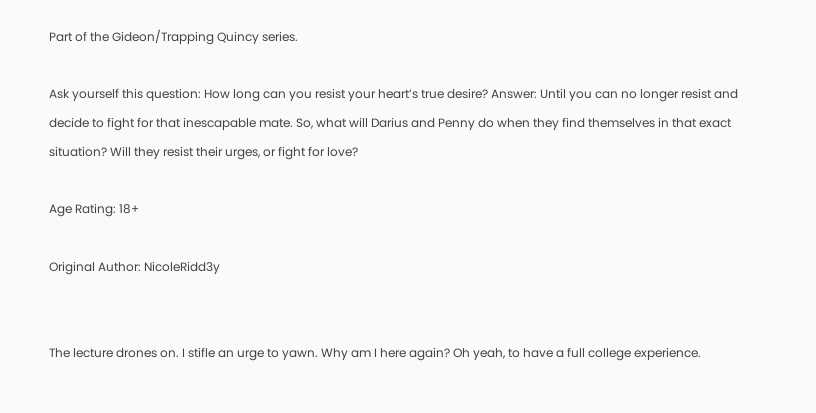Part of the Gideon/Trapping Quincy series.

Ask yourself this question: How long can you resist your heart’s true desire? Answer: Until you can no longer resist and decide to fight for that inescapable mate. So, what will Darius and Penny do when they find themselves in that exact situation? Will they resist their urges, or fight for love?

Age Rating: 18+

Original Author: NicoleRidd3y


The lecture drones on. I stifle an urge to yawn. Why am I here again? Oh yeah, to have a full college experience.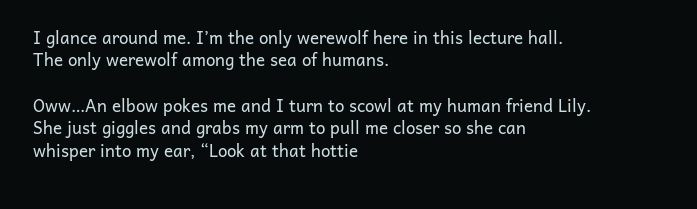I glance around me. I’m the only werewolf here in this lecture hall. The only werewolf among the sea of humans.

Oww…An elbow pokes me and I turn to scowl at my human friend Lily. She just giggles and grabs my arm to pull me closer so she can whisper into my ear, “Look at that hottie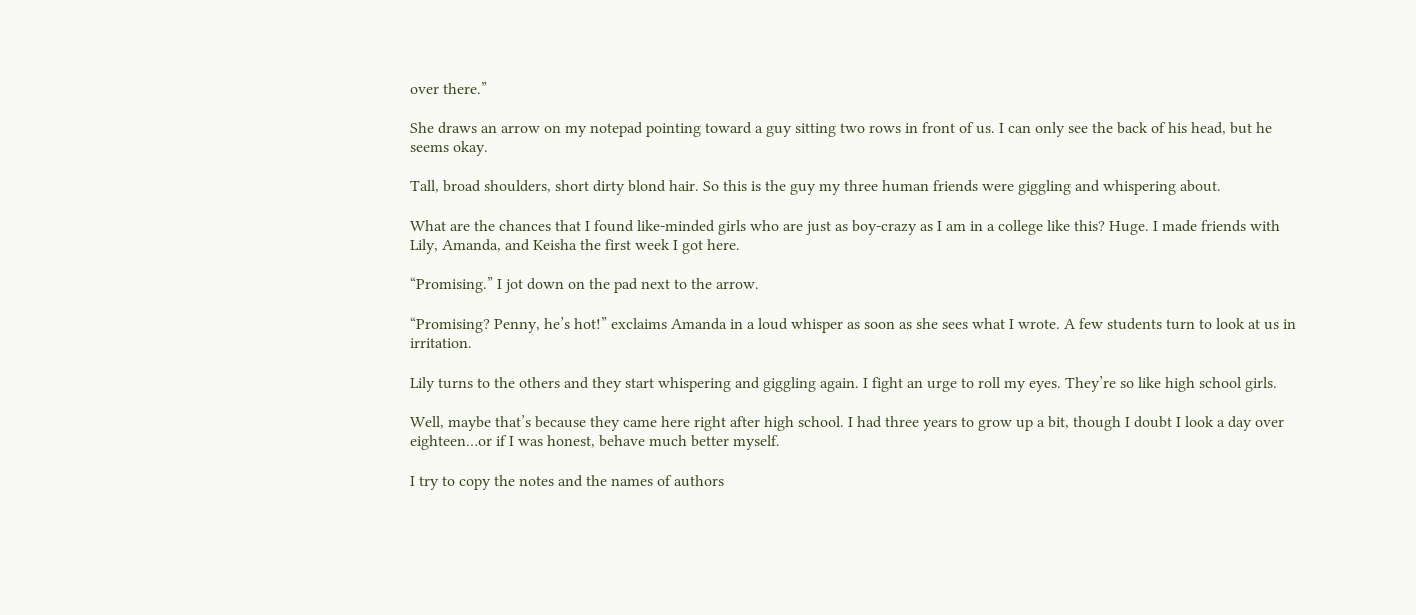over there.”

She draws an arrow on my notepad pointing toward a guy sitting two rows in front of us. I can only see the back of his head, but he seems okay.

Tall, broad shoulders, short dirty blond hair. So this is the guy my three human friends were giggling and whispering about.

What are the chances that I found like-minded girls who are just as boy-crazy as I am in a college like this? Huge. I made friends with Lily, Amanda, and Keisha the first week I got here.

“Promising.” I jot down on the pad next to the arrow.

“Promising? Penny, he’s hot!” exclaims Amanda in a loud whisper as soon as she sees what I wrote. A few students turn to look at us in irritation.

Lily turns to the others and they start whispering and giggling again. I fight an urge to roll my eyes. They’re so like high school girls.

Well, maybe that’s because they came here right after high school. I had three years to grow up a bit, though I doubt I look a day over eighteen…or if I was honest, behave much better myself.

I try to copy the notes and the names of authors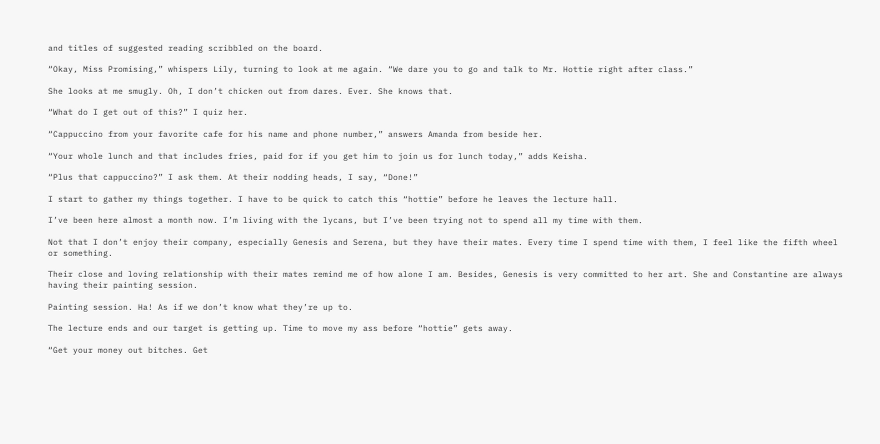and titles of suggested reading scribbled on the board.

“Okay, Miss Promising,” whispers Lily, turning to look at me again. “We dare you to go and talk to Mr. Hottie right after class.”

She looks at me smugly. Oh, I don’t chicken out from dares. Ever. She knows that.

“What do I get out of this?” I quiz her.

“Cappuccino from your favorite cafe for his name and phone number,” answers Amanda from beside her.

“Your whole lunch and that includes fries, paid for if you get him to join us for lunch today,” adds Keisha.

“Plus that cappuccino?” I ask them. At their nodding heads, I say, “Done!”

I start to gather my things together. I have to be quick to catch this “hottie” before he leaves the lecture hall.

I’ve been here almost a month now. I’m living with the lycans, but I’ve been trying not to spend all my time with them.

Not that I don’t enjoy their company, especially Genesis and Serena, but they have their mates. Every time I spend time with them, I feel like the fifth wheel or something.

Their close and loving relationship with their mates remind me of how alone I am. Besides, Genesis is very committed to her art. She and Constantine are always having their painting session.

Painting session. Ha! As if we don’t know what they’re up to.

The lecture ends and our target is getting up. Time to move my ass before “hottie” gets away.

“Get your money out bitches. Get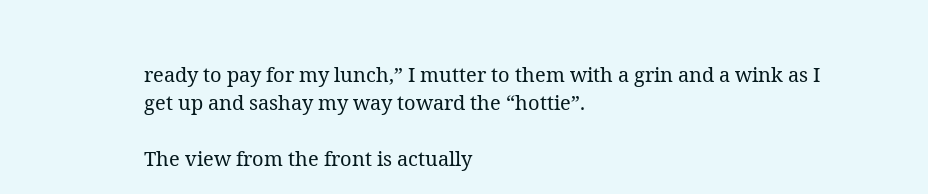ready to pay for my lunch,” I mutter to them with a grin and a wink as I get up and sashay my way toward the “hottie”.

The view from the front is actually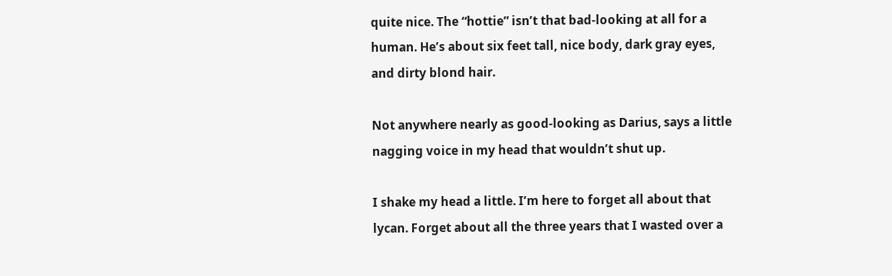quite nice. The “hottie” isn’t that bad-looking at all for a human. He’s about six feet tall, nice body, dark gray eyes, and dirty blond hair.

Not anywhere nearly as good-looking as Darius, says a little nagging voice in my head that wouldn’t shut up.

I shake my head a little. I’m here to forget all about that lycan. Forget about all the three years that I wasted over a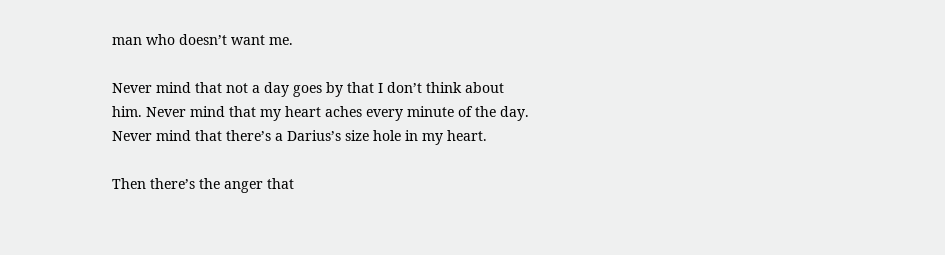man who doesn’t want me.

Never mind that not a day goes by that I don’t think about him. Never mind that my heart aches every minute of the day. Never mind that there’s a Darius’s size hole in my heart.

Then there’s the anger that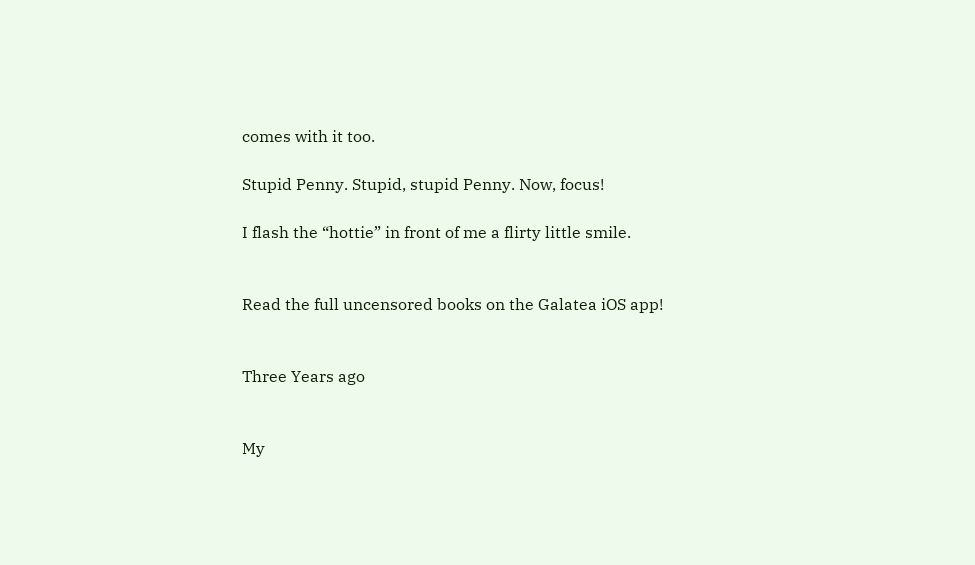comes with it too.

Stupid Penny. Stupid, stupid Penny. Now, focus!

I flash the “hottie” in front of me a flirty little smile.


Read the full uncensored books on the Galatea iOS app!


Three Years ago


My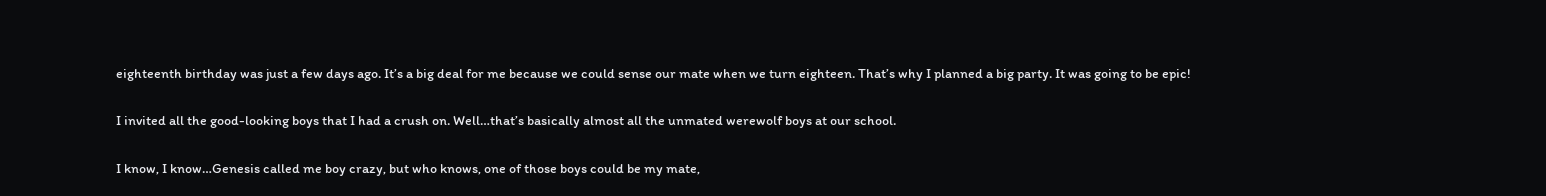eighteenth birthday was just a few days ago. It’s a big deal for me because we could sense our mate when we turn eighteen. That’s why I planned a big party. It was going to be epic!

I invited all the good-looking boys that I had a crush on. Well…that’s basically almost all the unmated werewolf boys at our school.

I know, I know…Genesis called me boy crazy, but who knows, one of those boys could be my mate,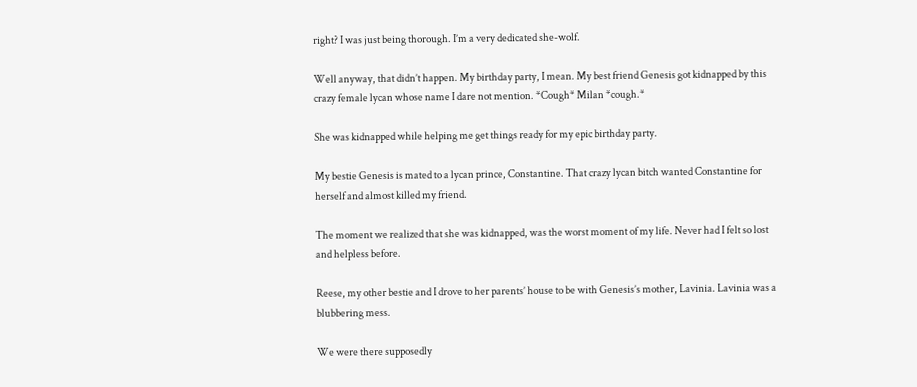right? I was just being thorough. I’m a very dedicated she-wolf.

Well anyway, that didn’t happen. My birthday party, I mean. My best friend Genesis got kidnapped by this crazy female lycan whose name I dare not mention. *Cough* Milan *cough.*

She was kidnapped while helping me get things ready for my epic birthday party.

My bestie Genesis is mated to a lycan prince, Constantine. That crazy lycan bitch wanted Constantine for herself and almost killed my friend.

The moment we realized that she was kidnapped, was the worst moment of my life. Never had I felt so lost and helpless before.

Reese, my other bestie and I drove to her parents’ house to be with Genesis’s mother, Lavinia. Lavinia was a blubbering mess.

We were there supposedly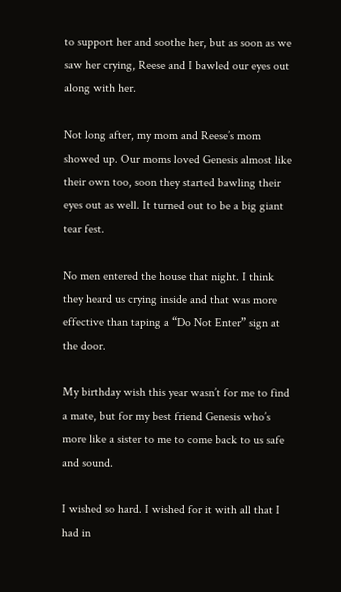to support her and soothe her, but as soon as we saw her crying, Reese and I bawled our eyes out along with her.

Not long after, my mom and Reese’s mom showed up. Our moms loved Genesis almost like their own too, soon they started bawling their eyes out as well. It turned out to be a big giant tear fest.

No men entered the house that night. I think they heard us crying inside and that was more effective than taping a “Do Not Enter” sign at the door.

My birthday wish this year wasn’t for me to find a mate, but for my best friend Genesis who’s more like a sister to me to come back to us safe and sound.

I wished so hard. I wished for it with all that I had in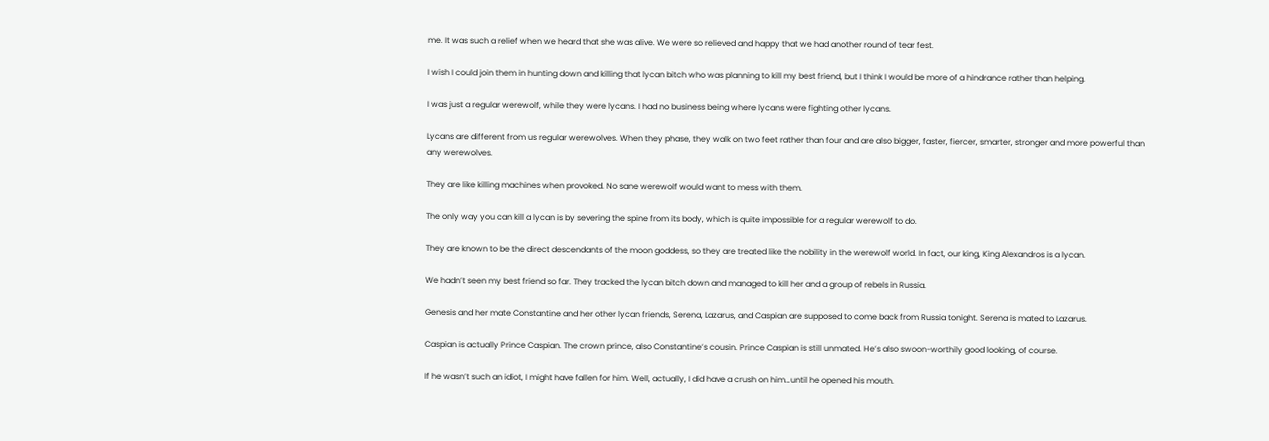me. It was such a relief when we heard that she was alive. We were so relieved and happy that we had another round of tear fest.

I wish I could join them in hunting down and killing that lycan bitch who was planning to kill my best friend, but I think I would be more of a hindrance rather than helping.

I was just a regular werewolf, while they were lycans. I had no business being where lycans were fighting other lycans.

Lycans are different from us regular werewolves. When they phase, they walk on two feet rather than four and are also bigger, faster, fiercer, smarter, stronger and more powerful than any werewolves.

They are like killing machines when provoked. No sane werewolf would want to mess with them.

The only way you can kill a lycan is by severing the spine from its body, which is quite impossible for a regular werewolf to do.

They are known to be the direct descendants of the moon goddess, so they are treated like the nobility in the werewolf world. In fact, our king, King Alexandros is a lycan.

We hadn’t seen my best friend so far. They tracked the lycan bitch down and managed to kill her and a group of rebels in Russia.

Genesis and her mate Constantine and her other lycan friends, Serena, Lazarus, and Caspian are supposed to come back from Russia tonight. Serena is mated to Lazarus.

Caspian is actually Prince Caspian. The crown prince, also Constantine’s cousin. Prince Caspian is still unmated. He’s also swoon-worthily good looking, of course.

If he wasn’t such an idiot, I might have fallen for him. Well, actually, I did have a crush on him…until he opened his mouth.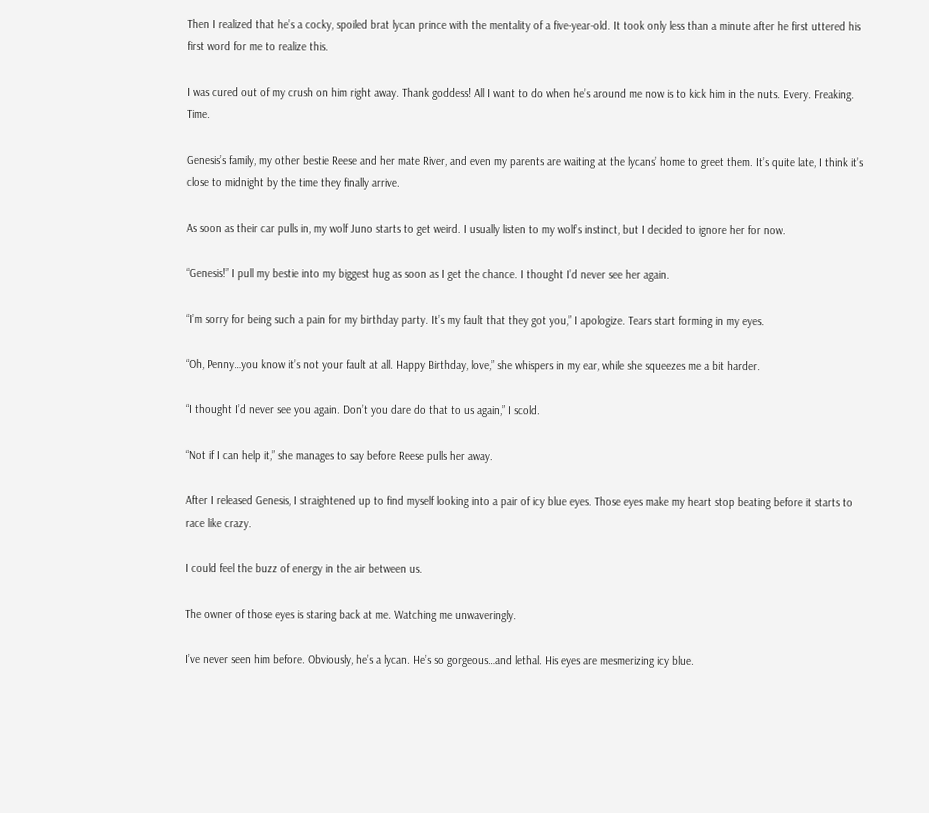Then I realized that he’s a cocky, spoiled brat lycan prince with the mentality of a five-year-old. It took only less than a minute after he first uttered his first word for me to realize this.

I was cured out of my crush on him right away. Thank goddess! All I want to do when he’s around me now is to kick him in the nuts. Every. Freaking. Time.

Genesis’s family, my other bestie Reese and her mate River, and even my parents are waiting at the lycans’ home to greet them. It’s quite late, I think it’s close to midnight by the time they finally arrive.

As soon as their car pulls in, my wolf Juno starts to get weird. I usually listen to my wolf’s instinct, but I decided to ignore her for now.

“Genesis!” I pull my bestie into my biggest hug as soon as I get the chance. I thought I’d never see her again.

“I’m sorry for being such a pain for my birthday party. It’s my fault that they got you,” I apologize. Tears start forming in my eyes.

“Oh, Penny…you know it’s not your fault at all. Happy Birthday, love,” she whispers in my ear, while she squeezes me a bit harder.

“I thought I’d never see you again. Don’t you dare do that to us again,” I scold.

“Not if I can help it,” she manages to say before Reese pulls her away.

After I released Genesis, I straightened up to find myself looking into a pair of icy blue eyes. Those eyes make my heart stop beating before it starts to race like crazy.

I could feel the buzz of energy in the air between us.

The owner of those eyes is staring back at me. Watching me unwaveringly.

I’ve never seen him before. Obviously, he’s a lycan. He’s so gorgeous…and lethal. His eyes are mesmerizing icy blue.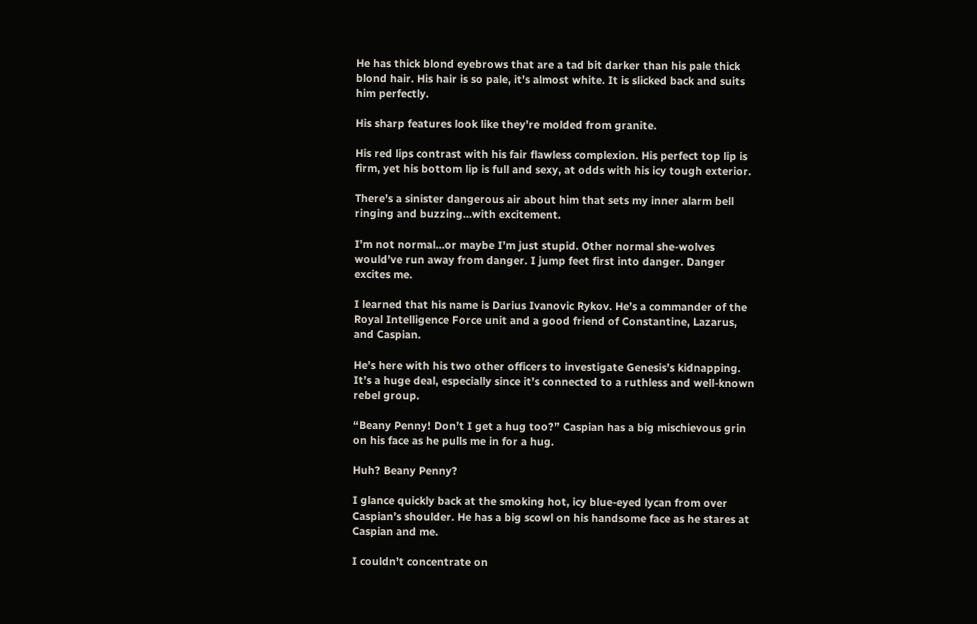He has thick blond eyebrows that are a tad bit darker than his pale thick blond hair. His hair is so pale, it’s almost white. It is slicked back and suits him perfectly.

His sharp features look like they’re molded from granite.

His red lips contrast with his fair flawless complexion. His perfect top lip is firm, yet his bottom lip is full and sexy, at odds with his icy tough exterior.

There’s a sinister dangerous air about him that sets my inner alarm bell ringing and buzzing…with excitement.

I’m not normal…or maybe I’m just stupid. Other normal she-wolves would’ve run away from danger. I jump feet first into danger. Danger excites me.

I learned that his name is Darius Ivanovic Rykov. He’s a commander of the Royal Intelligence Force unit and a good friend of Constantine, Lazarus, and Caspian.

He’s here with his two other officers to investigate Genesis’s kidnapping. It’s a huge deal, especially since it’s connected to a ruthless and well-known rebel group.

“Beany Penny! Don’t I get a hug too?” Caspian has a big mischievous grin on his face as he pulls me in for a hug.

Huh? Beany Penny?

I glance quickly back at the smoking hot, icy blue-eyed lycan from over Caspian’s shoulder. He has a big scowl on his handsome face as he stares at Caspian and me.

I couldn’t concentrate on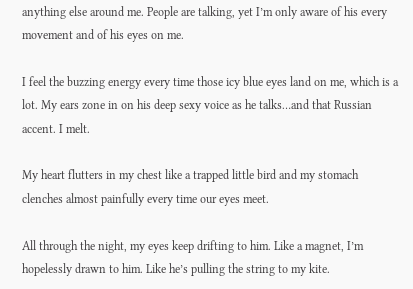anything else around me. People are talking, yet I’m only aware of his every movement and of his eyes on me.

I feel the buzzing energy every time those icy blue eyes land on me, which is a lot. My ears zone in on his deep sexy voice as he talks…and that Russian accent. I melt.

My heart flutters in my chest like a trapped little bird and my stomach clenches almost painfully every time our eyes meet.

All through the night, my eyes keep drifting to him. Like a magnet, I’m hopelessly drawn to him. Like he’s pulling the string to my kite.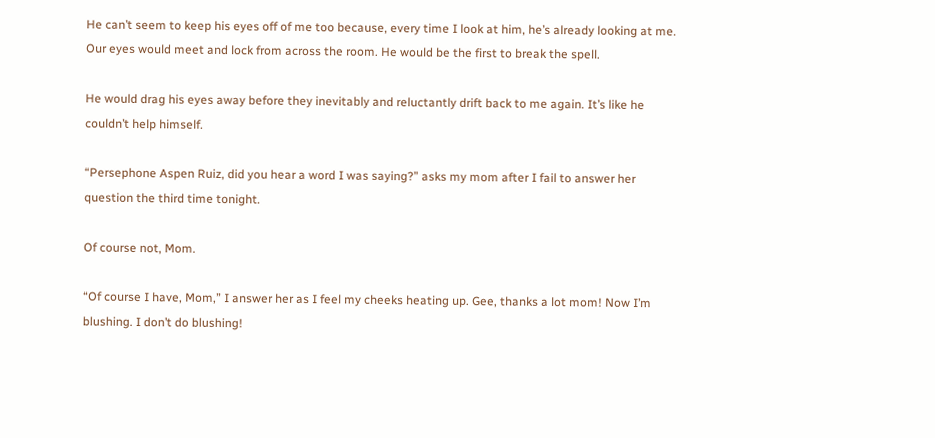He can’t seem to keep his eyes off of me too because, every time I look at him, he’s already looking at me. Our eyes would meet and lock from across the room. He would be the first to break the spell.

He would drag his eyes away before they inevitably and reluctantly drift back to me again. It’s like he couldn’t help himself.

“Persephone Aspen Ruiz, did you hear a word I was saying?” asks my mom after I fail to answer her question the third time tonight.

Of course not, Mom.

“Of course I have, Mom,” I answer her as I feel my cheeks heating up. Gee, thanks a lot mom! Now I’m blushing. I don’t do blushing!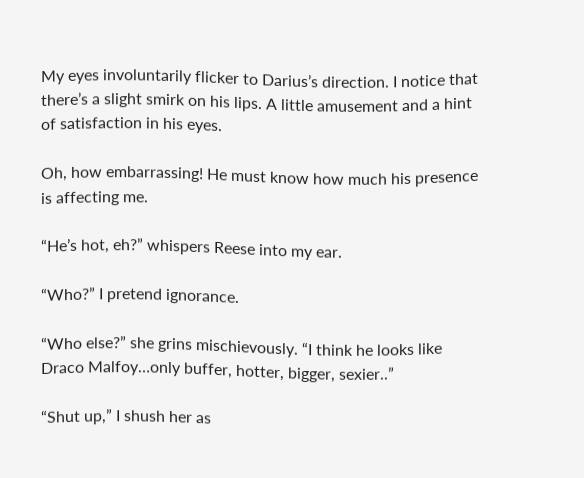My eyes involuntarily flicker to Darius’s direction. I notice that there’s a slight smirk on his lips. A little amusement and a hint of satisfaction in his eyes.

Oh, how embarrassing! He must know how much his presence is affecting me.

“He’s hot, eh?” whispers Reese into my ear.

“Who?” I pretend ignorance.

“Who else?” she grins mischievously. “I think he looks like Draco Malfoy…only buffer, hotter, bigger, sexier..”

“Shut up,” I shush her as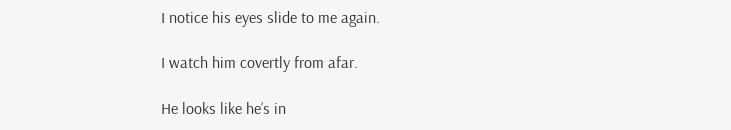I notice his eyes slide to me again.

I watch him covertly from afar.

He looks like he’s in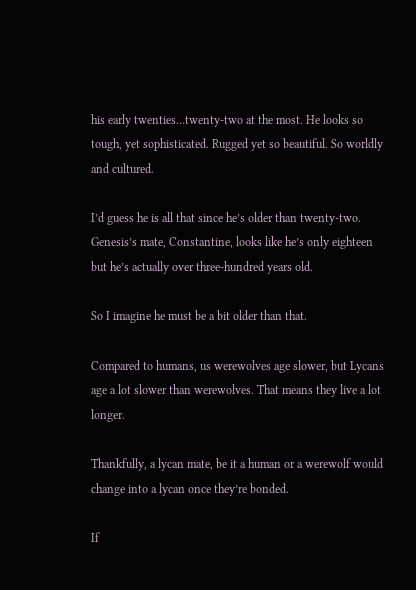his early twenties…twenty-two at the most. He looks so tough, yet sophisticated. Rugged yet so beautiful. So worldly and cultured.

I’d guess he is all that since he’s older than twenty-two. Genesis’s mate, Constantine, looks like he’s only eighteen but he’s actually over three-hundred years old.

So I imagine he must be a bit older than that.

Compared to humans, us werewolves age slower, but Lycans age a lot slower than werewolves. That means they live a lot longer.

Thankfully, a lycan mate, be it a human or a werewolf would change into a lycan once they’re bonded.

If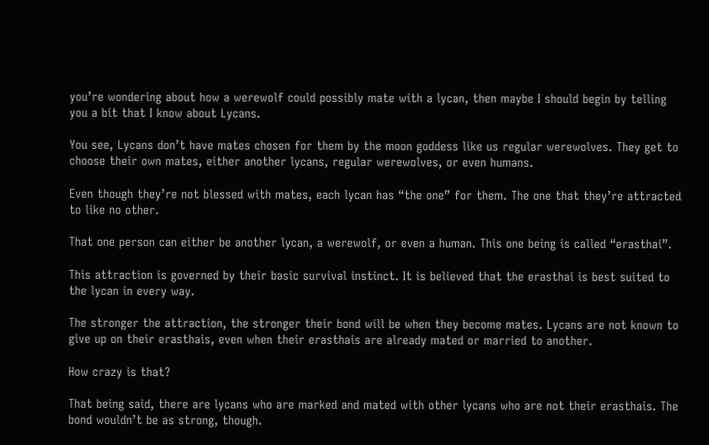you’re wondering about how a werewolf could possibly mate with a lycan, then maybe I should begin by telling you a bit that I know about Lycans.

You see, Lycans don’t have mates chosen for them by the moon goddess like us regular werewolves. They get to choose their own mates, either another lycans, regular werewolves, or even humans.

Even though they’re not blessed with mates, each lycan has “the one” for them. The one that they’re attracted to like no other.

That one person can either be another lycan, a werewolf, or even a human. This one being is called “erasthai”.

This attraction is governed by their basic survival instinct. It is believed that the erasthai is best suited to the lycan in every way.

The stronger the attraction, the stronger their bond will be when they become mates. Lycans are not known to give up on their erasthais, even when their erasthais are already mated or married to another.

How crazy is that?

That being said, there are lycans who are marked and mated with other lycans who are not their erasthais. The bond wouldn’t be as strong, though.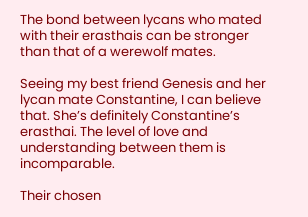The bond between lycans who mated with their erasthais can be stronger than that of a werewolf mates.

Seeing my best friend Genesis and her lycan mate Constantine, I can believe that. She’s definitely Constantine’s erasthai. The level of love and understanding between them is incomparable.

Their chosen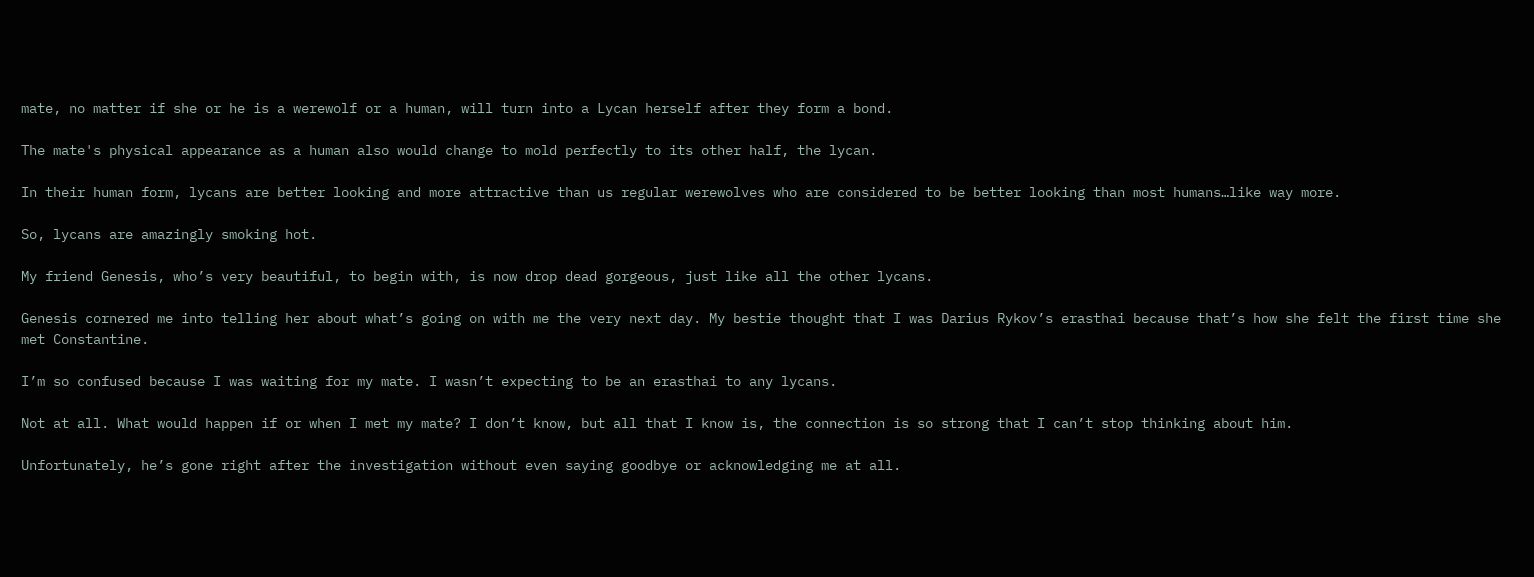mate, no matter if she or he is a werewolf or a human, will turn into a Lycan herself after they form a bond.

The mate's physical appearance as a human also would change to mold perfectly to its other half, the lycan.

In their human form, lycans are better looking and more attractive than us regular werewolves who are considered to be better looking than most humans…like way more.

So, lycans are amazingly smoking hot.

My friend Genesis, who’s very beautiful, to begin with, is now drop dead gorgeous, just like all the other lycans.

Genesis cornered me into telling her about what’s going on with me the very next day. My bestie thought that I was Darius Rykov’s erasthai because that’s how she felt the first time she met Constantine.

I’m so confused because I was waiting for my mate. I wasn’t expecting to be an erasthai to any lycans.

Not at all. What would happen if or when I met my mate? I don’t know, but all that I know is, the connection is so strong that I can’t stop thinking about him.

Unfortunately, he’s gone right after the investigation without even saying goodbye or acknowledging me at all.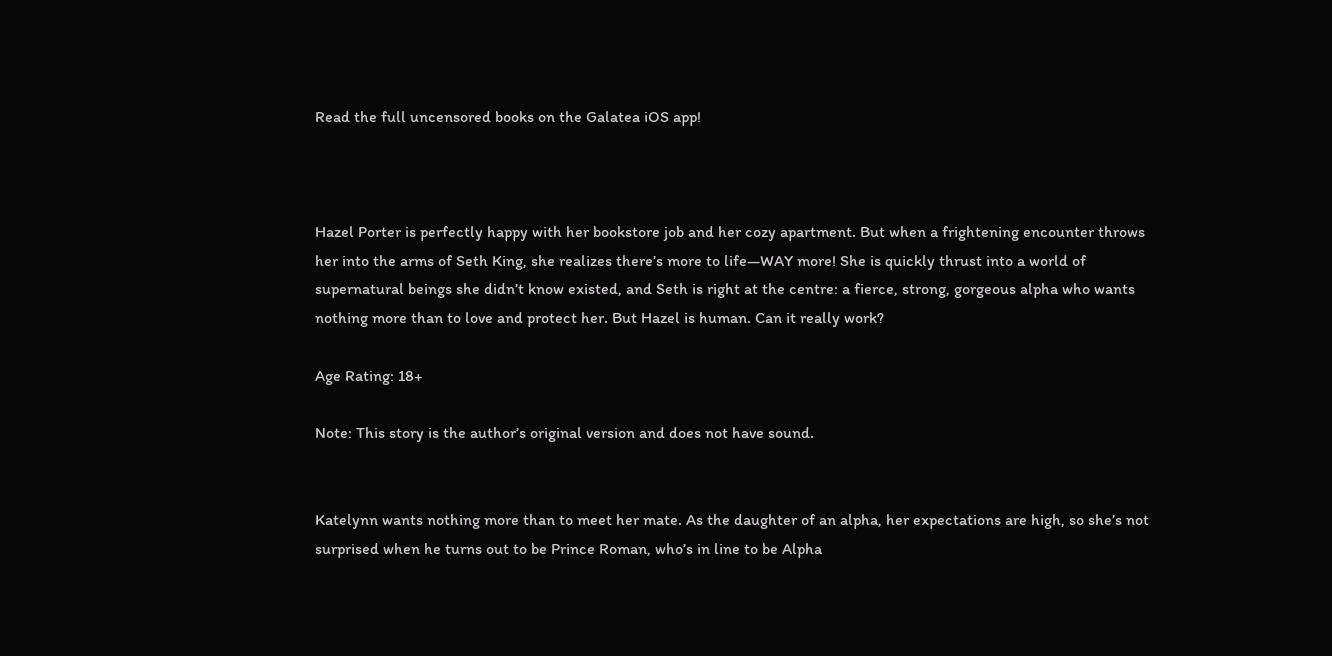Read the full uncensored books on the Galatea iOS app!



Hazel Porter is perfectly happy with her bookstore job and her cozy apartment. But when a frightening encounter throws her into the arms of Seth King, she realizes there’s more to life—WAY more! She is quickly thrust into a world of supernatural beings she didn’t know existed, and Seth is right at the centre: a fierce, strong, gorgeous alpha who wants nothing more than to love and protect her. But Hazel is human. Can it really work?

Age Rating: 18+

Note: This story is the author’s original version and does not have sound.


Katelynn wants nothing more than to meet her mate. As the daughter of an alpha, her expectations are high, so she’s not surprised when he turns out to be Prince Roman, who’s in line to be Alpha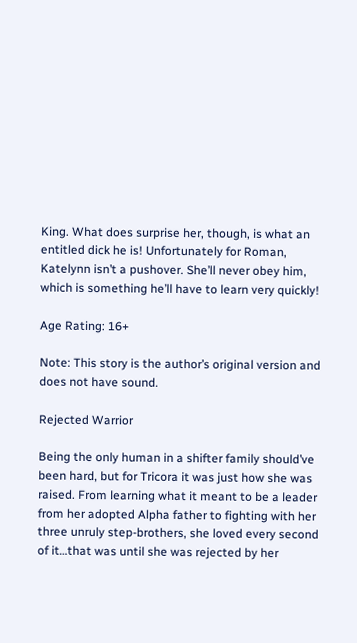King. What does surprise her, though, is what an entitled dick he is! Unfortunately for Roman, Katelynn isn’t a pushover. She’ll never obey him, which is something he’ll have to learn very quickly!

Age Rating: 16+

Note: This story is the author’s original version and does not have sound.

Rejected Warrior

Being the only human in a shifter family should’ve been hard, but for Tricora it was just how she was raised. From learning what it meant to be a leader from her adopted Alpha father to fighting with her three unruly step-brothers, she loved every second of it…that was until she was rejected by her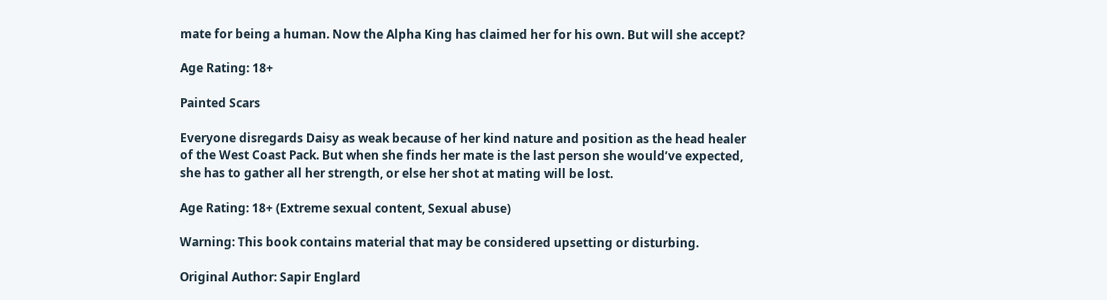mate for being a human. Now the Alpha King has claimed her for his own. But will she accept?

Age Rating: 18+

Painted Scars

Everyone disregards Daisy as weak because of her kind nature and position as the head healer of the West Coast Pack. But when she finds her mate is the last person she would’ve expected, she has to gather all her strength, or else her shot at mating will be lost.

Age Rating: 18+ (Extreme sexual content, Sexual abuse)

Warning: This book contains material that may be considered upsetting or disturbing.

Original Author: Sapir Englard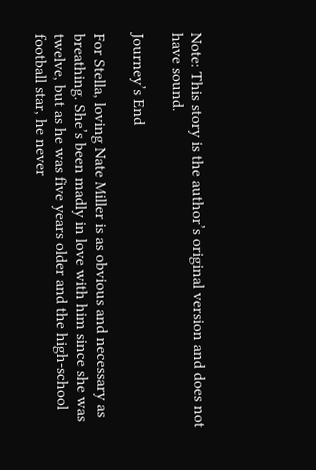Note: This story is the author’s original version and does not have sound.

Journey’s End

For Stella, loving Nate Miller is as obvious and necessary as breathing. She’s been madly in love with him since she was twelve, but as he was five years older and the high-school football star, he never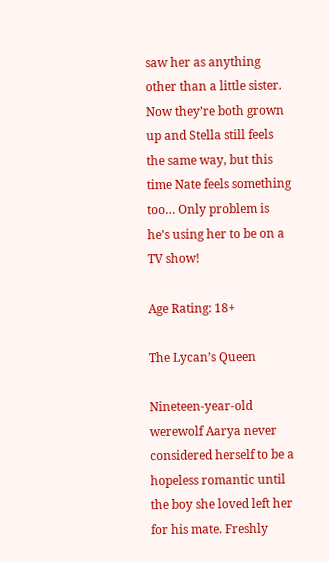saw her as anything other than a little sister. Now they’re both grown up and Stella still feels the same way, but this time Nate feels something too… Only problem is he’s using her to be on a TV show!

Age Rating: 18+

The Lycan’s Queen

Nineteen-year-old werewolf Aarya never considered herself to be a hopeless romantic until the boy she loved left her for his mate. Freshly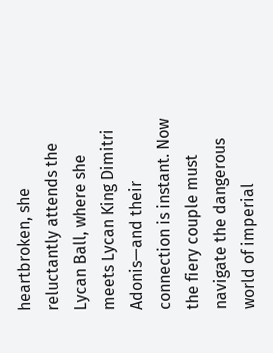heartbroken, she reluctantly attends the Lycan Ball, where she meets Lycan King Dimitri Adonis—and their connection is instant. Now the fiery couple must navigate the dangerous world of imperial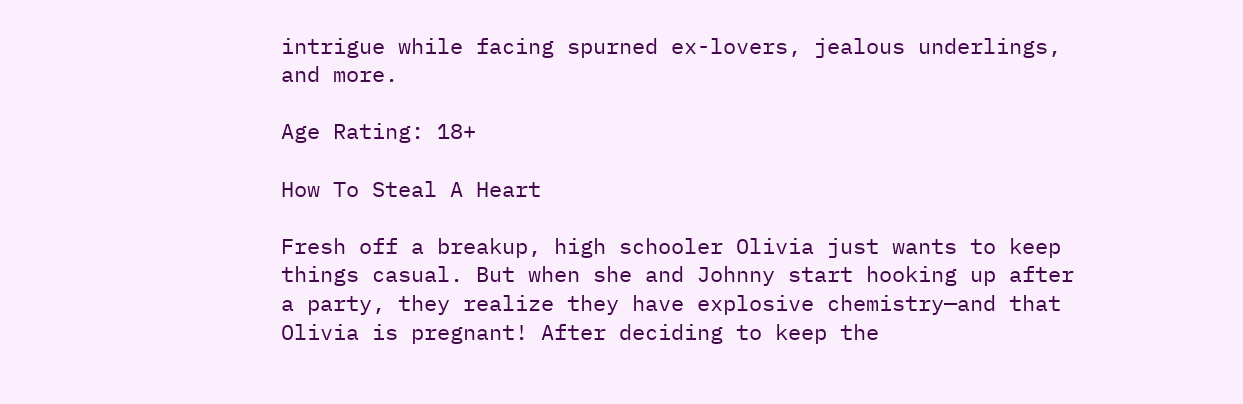intrigue while facing spurned ex-lovers, jealous underlings, and more.

Age Rating: 18+

How To Steal A Heart

Fresh off a breakup, high schooler Olivia just wants to keep things casual. But when she and Johnny start hooking up after a party, they realize they have explosive chemistry—and that Olivia is pregnant! After deciding to keep the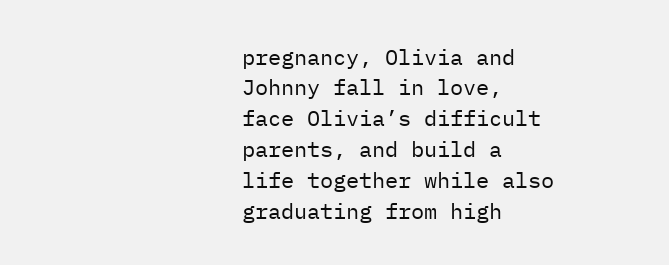pregnancy, Olivia and Johnny fall in love, face Olivia’s difficult parents, and build a life together while also graduating from high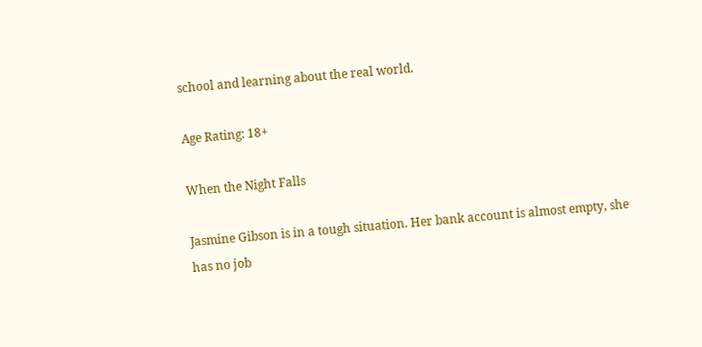school and learning about the real world.

Age Rating: 18+

When the Night Falls

Jasmine Gibson is in a tough situation. Her bank account is almost empty, she has no job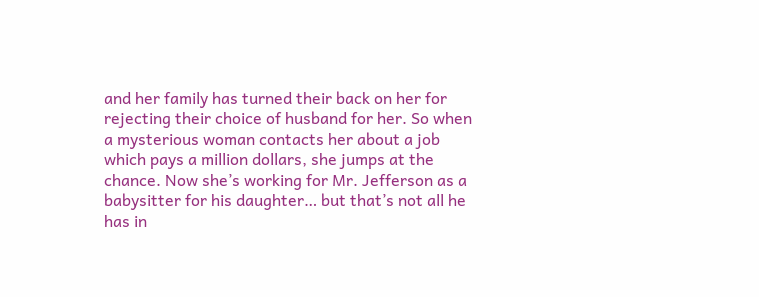and her family has turned their back on her for rejecting their choice of husband for her. So when a mysterious woman contacts her about a job which pays a million dollars, she jumps at the chance. Now she’s working for Mr. Jefferson as a babysitter for his daughter… but that’s not all he has in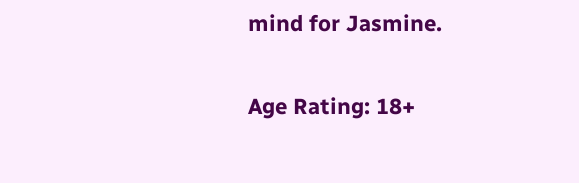mind for Jasmine.

Age Rating: 18+